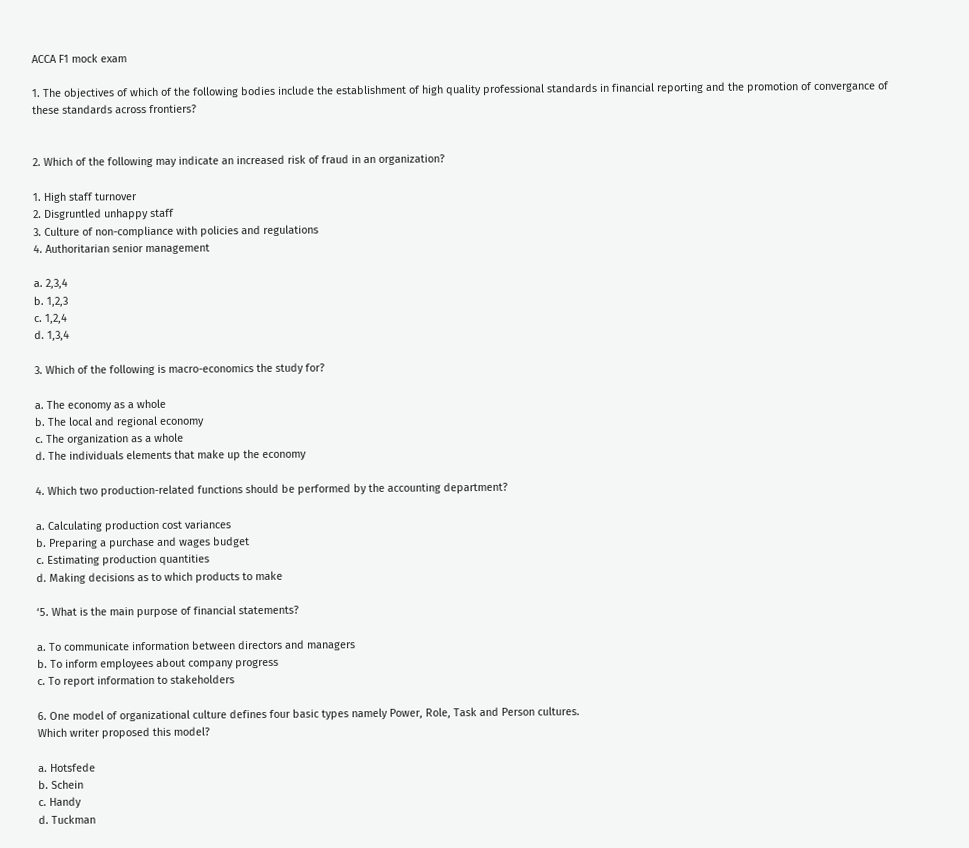ACCA F1 mock exam

1. The objectives of which of the following bodies include the establishment of high quality professional standards in financial reporting and the promotion of convergance of these standards across frontiers?


2. Which of the following may indicate an increased risk of fraud in an organization?

1. High staff turnover
2. Disgruntled unhappy staff
3. Culture of non-compliance with policies and regulations
4. Authoritarian senior management

a. 2,3,4
b. 1,2,3
c. 1,2,4
d. 1,3,4

3. Which of the following is macro-economics the study for?

a. The economy as a whole
b. The local and regional economy
c. The organization as a whole
d. The individuals elements that make up the economy

4. Which two production-related functions should be performed by the accounting department?

a. Calculating production cost variances
b. Preparing a purchase and wages budget
c. Estimating production quantities
d. Making decisions as to which products to make

‘5. What is the main purpose of financial statements?

a. To communicate information between directors and managers
b. To inform employees about company progress
c. To report information to stakeholders

6. One model of organizational culture defines four basic types namely Power, Role, Task and Person cultures.
Which writer proposed this model?

a. Hotsfede
b. Schein
c. Handy
d. Tuckman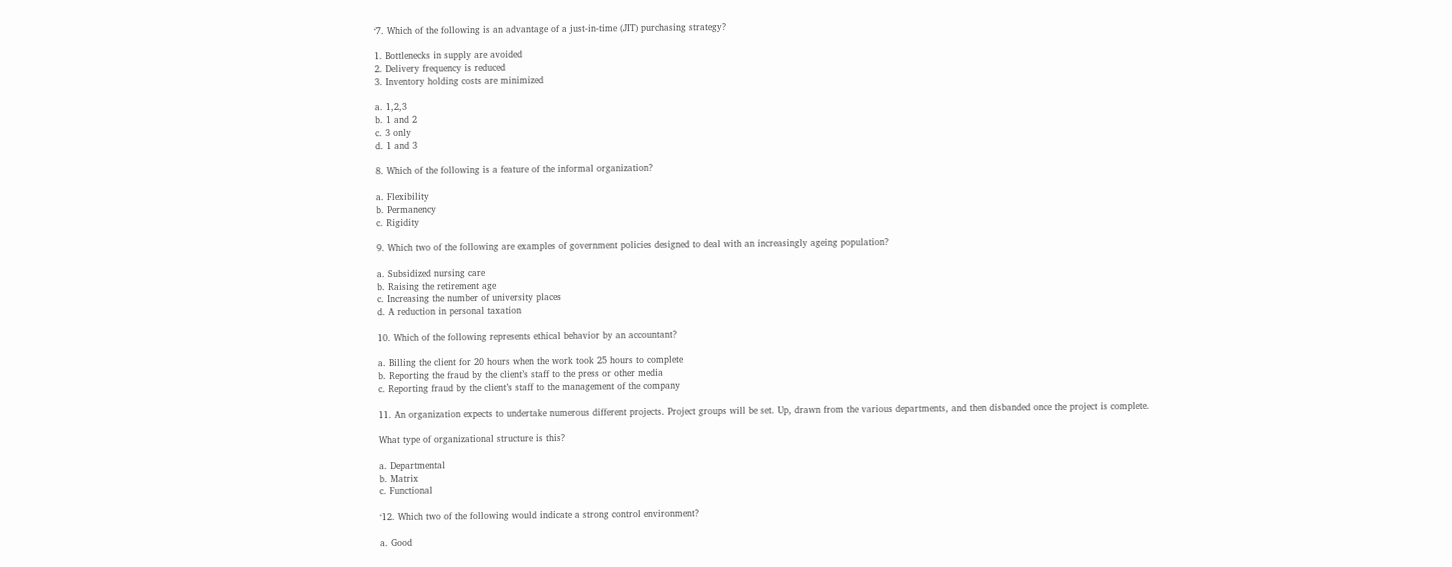‘7. Which of the following is an advantage of a just-in-time (JIT) purchasing strategy?

1. Bottlenecks in supply are avoided
2. Delivery frequency is reduced
3. Inventory holding costs are minimized

a. 1,2,3
b. 1 and 2
c. 3 only
d. 1 and 3

8. Which of the following is a feature of the informal organization?

a. Flexibility
b. Permanency
c. Rigidity

9. Which two of the following are examples of government policies designed to deal with an increasingly ageing population?

a. Subsidized nursing care
b. Raising the retirement age
c. Increasing the number of university places
d. A reduction in personal taxation

10. Which of the following represents ethical behavior by an accountant?

a. Billing the client for 20 hours when the work took 25 hours to complete
b. Reporting the fraud by the client’s staff to the press or other media
c. Reporting fraud by the client’s staff to the management of the company

11. An organization expects to undertake numerous different projects. Project groups will be set. Up, drawn from the various departments, and then disbanded once the project is complete.

What type of organizational structure is this?

a. Departmental
b. Matrix
c. Functional

‘12. Which two of the following would indicate a strong control environment?

a. Good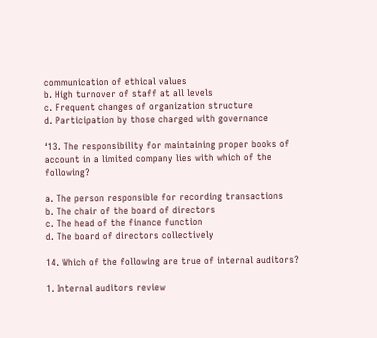communication of ethical values
b. High turnover of staff at all levels
c. Frequent changes of organization structure
d. Participation by those charged with governance

‘13. The responsibility for maintaining proper books of account in a limited company lies with which of the following?

a. The person responsible for recording transactions
b. The chair of the board of directors
c. The head of the finance function
d. The board of directors collectively

14. Which of the following are true of internal auditors?

1. Internal auditors review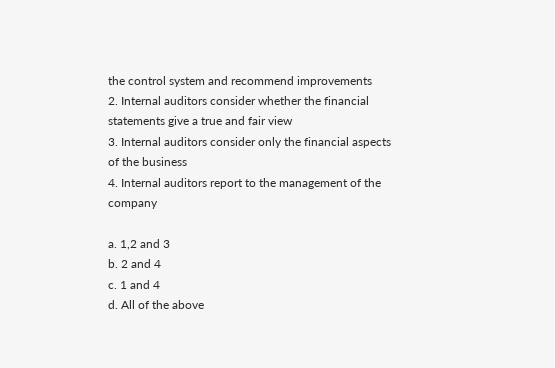the control system and recommend improvements
2. Internal auditors consider whether the financial statements give a true and fair view
3. Internal auditors consider only the financial aspects of the business
4. Internal auditors report to the management of the company

a. 1,2 and 3
b. 2 and 4
c. 1 and 4
d. All of the above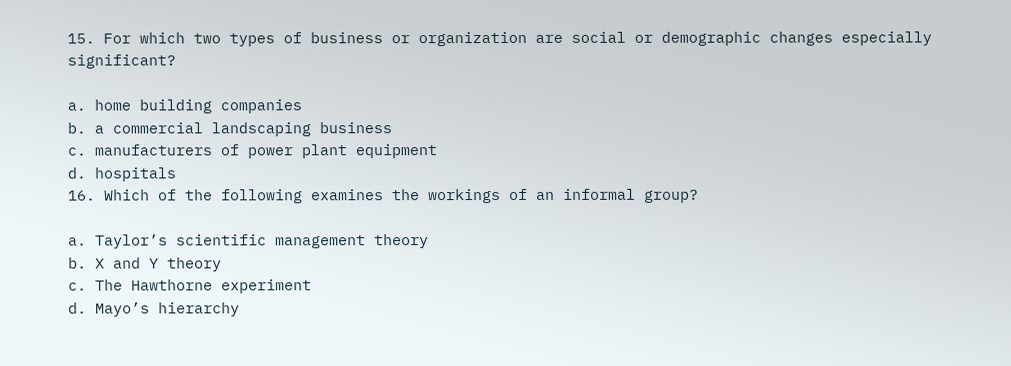15. For which two types of business or organization are social or demographic changes especially significant?

a. home building companies
b. a commercial landscaping business
c. manufacturers of power plant equipment
d. hospitals
16. Which of the following examines the workings of an informal group?

a. Taylor’s scientific management theory
b. X and Y theory
c. The Hawthorne experiment
d. Mayo’s hierarchy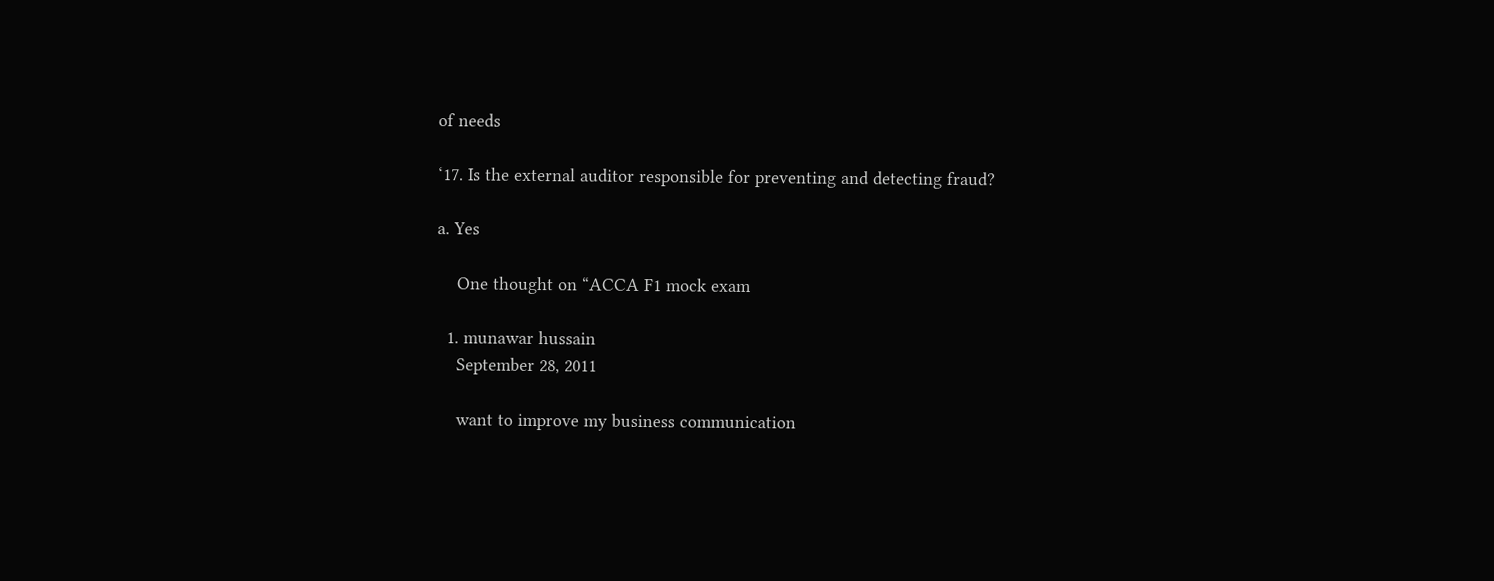of needs

‘17. Is the external auditor responsible for preventing and detecting fraud?

a. Yes

    One thought on “ACCA F1 mock exam

  1. munawar hussain
    September 28, 2011

    want to improve my business communication